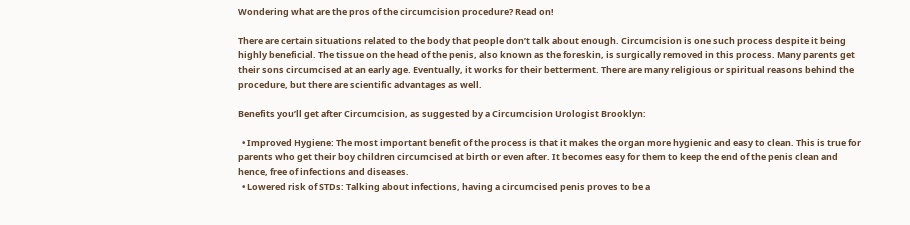Wondering what are the pros of the circumcision procedure? Read on!

There are certain situations related to the body that people don’t talk about enough. Circumcision is one such process despite it being highly beneficial. The tissue on the head of the penis, also known as the foreskin, is surgically removed in this process. Many parents get their sons circumcised at an early age. Eventually, it works for their betterment. There are many religious or spiritual reasons behind the procedure, but there are scientific advantages as well.

Benefits you’ll get after Circumcision, as suggested by a Circumcision Urologist Brooklyn:

  • Improved Hygiene: The most important benefit of the process is that it makes the organ more hygienic and easy to clean. This is true for parents who get their boy children circumcised at birth or even after. It becomes easy for them to keep the end of the penis clean and hence, free of infections and diseases.
  • Lowered risk of STDs: Talking about infections, having a circumcised penis proves to be a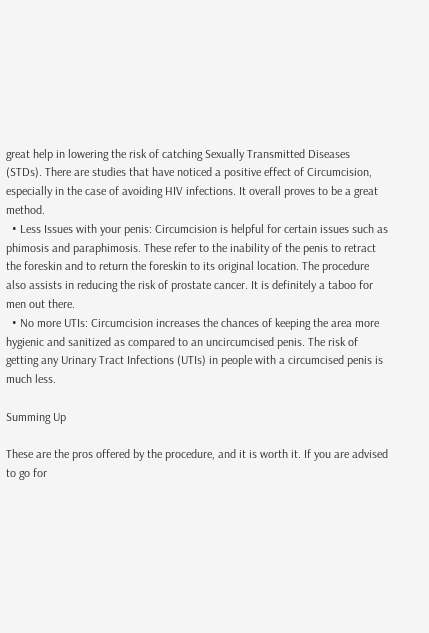great help in lowering the risk of catching Sexually Transmitted Diseases (STDs). There are studies that have noticed a positive effect of Circumcision, especially in the case of avoiding HIV infections. It overall proves to be a great method.
  • Less Issues with your penis: Circumcision is helpful for certain issues such as phimosis and paraphimosis. These refer to the inability of the penis to retract the foreskin and to return the foreskin to its original location. The procedure also assists in reducing the risk of prostate cancer. It is definitely a taboo for men out there.
  • No more UTIs: Circumcision increases the chances of keeping the area more hygienic and sanitized as compared to an uncircumcised penis. The risk of getting any Urinary Tract Infections (UTIs) in people with a circumcised penis is much less.

Summing Up

These are the pros offered by the procedure, and it is worth it. If you are advised to go for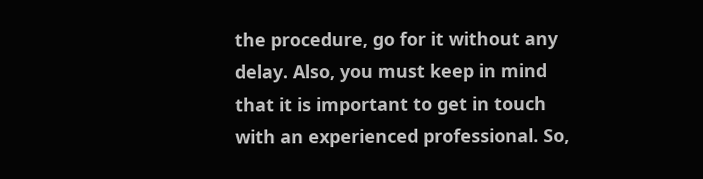the procedure, go for it without any delay. Also, you must keep in mind that it is important to get in touch with an experienced professional. So,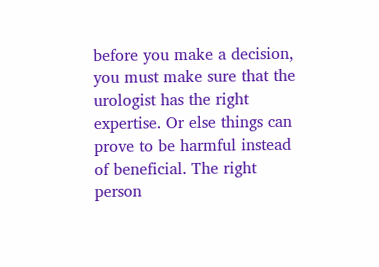before you make a decision, you must make sure that the urologist has the right expertise. Or else things can prove to be harmful instead of beneficial. The right person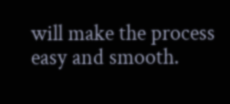will make the process easy and smooth.